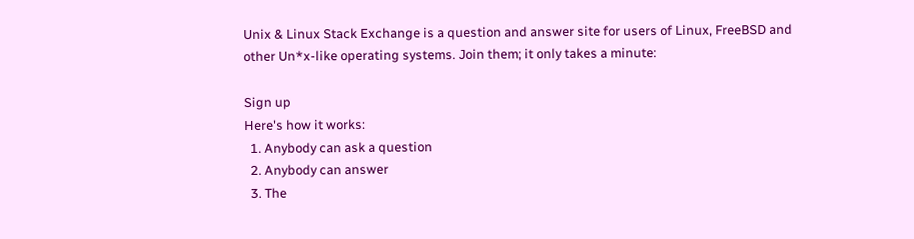Unix & Linux Stack Exchange is a question and answer site for users of Linux, FreeBSD and other Un*x-like operating systems. Join them; it only takes a minute:

Sign up
Here's how it works:
  1. Anybody can ask a question
  2. Anybody can answer
  3. The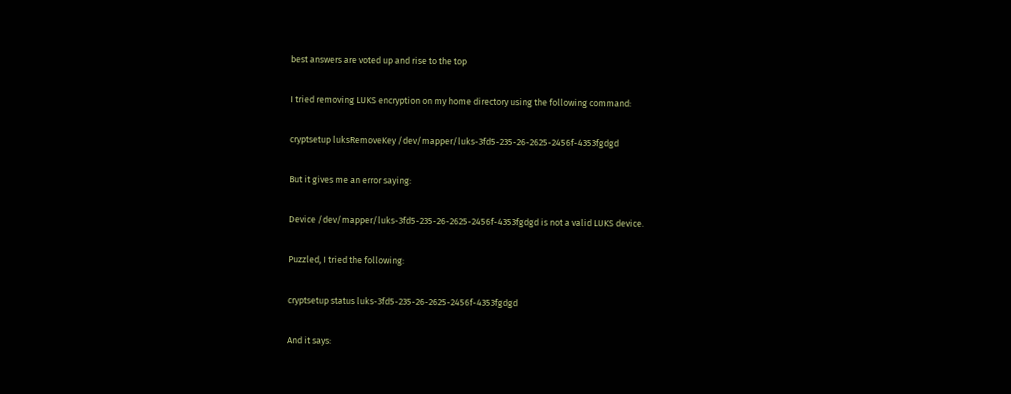best answers are voted up and rise to the top

I tried removing LUKS encryption on my home directory using the following command:

cryptsetup luksRemoveKey /dev/mapper/luks-3fd5-235-26-2625-2456f-4353fgdgd

But it gives me an error saying:

Device /dev/mapper/luks-3fd5-235-26-2625-2456f-4353fgdgd is not a valid LUKS device.

Puzzled, I tried the following:

cryptsetup status luks-3fd5-235-26-2625-2456f-4353fgdgd

And it says: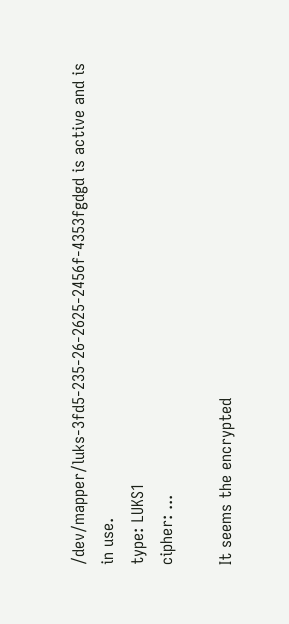/dev/mapper/luks-3fd5-235-26-2625-2456f-4353fgdgd is active and is in use.
type: LUKS1
cipher: ...

It seems the encrypted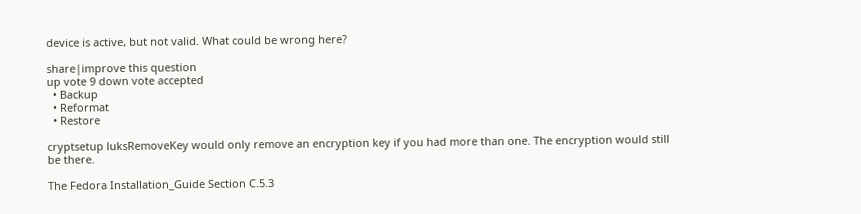device is active, but not valid. What could be wrong here?

share|improve this question
up vote 9 down vote accepted
  • Backup
  • Reformat
  • Restore

cryptsetup luksRemoveKey would only remove an encryption key if you had more than one. The encryption would still be there.

The Fedora Installation_Guide Section C.5.3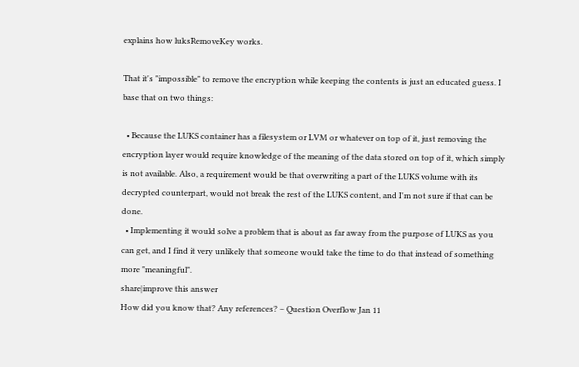explains how luksRemoveKey works.

That it's "impossible" to remove the encryption while keeping the contents is just an educated guess. I base that on two things:

  • Because the LUKS container has a filesystem or LVM or whatever on top of it, just removing the encryption layer would require knowledge of the meaning of the data stored on top of it, which simply is not available. Also, a requirement would be that overwriting a part of the LUKS volume with its decrypted counterpart, would not break the rest of the LUKS content, and I'm not sure if that can be done.
  • Implementing it would solve a problem that is about as far away from the purpose of LUKS as you can get, and I find it very unlikely that someone would take the time to do that instead of something more "meaningful".
share|improve this answer
How did you know that? Any references? – Question Overflow Jan 11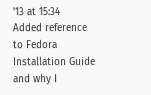'13 at 15:34
Added reference to Fedora Installation Guide and why I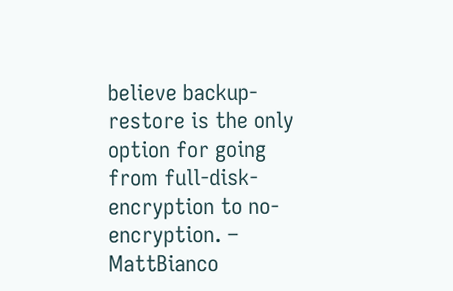believe backup-restore is the only option for going from full-disk-encryption to no-encryption. – MattBianco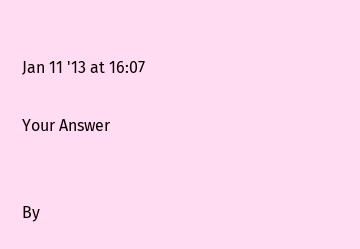Jan 11 '13 at 16:07

Your Answer


By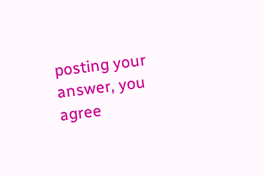posting your answer, you agree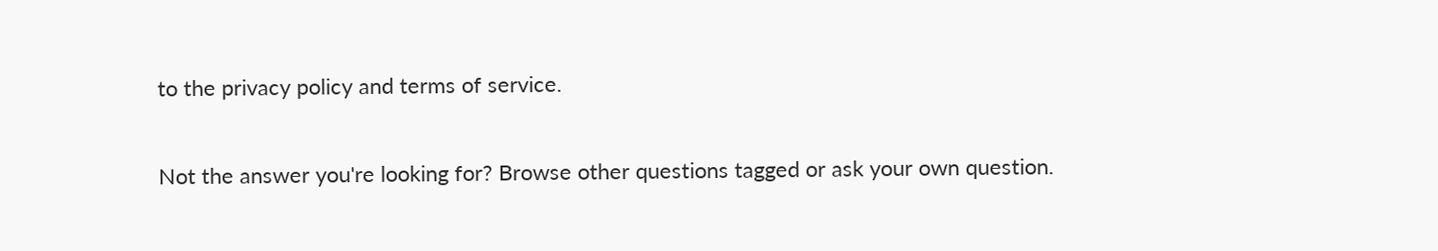to the privacy policy and terms of service.

Not the answer you're looking for? Browse other questions tagged or ask your own question.